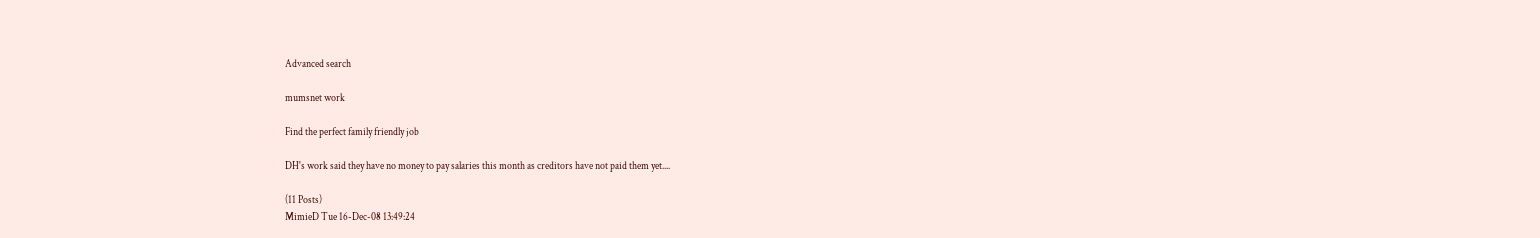Advanced search

mumsnet work

Find the perfect family friendly job

DH's work said they have no money to pay salaries this month as creditors have not paid them yet....

(11 Posts)
MimieD Tue 16-Dec-08 13:49:24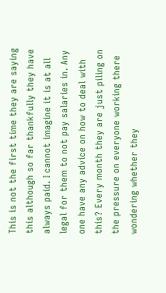This is not the first time they are saying this although so far thankfully they have always paid. I cannot imagine it is at all legal for them to not pay salaries in. Any one have any advice on how to deal with this? Every month they are just piling on the pressure on everyone working there wondering whether they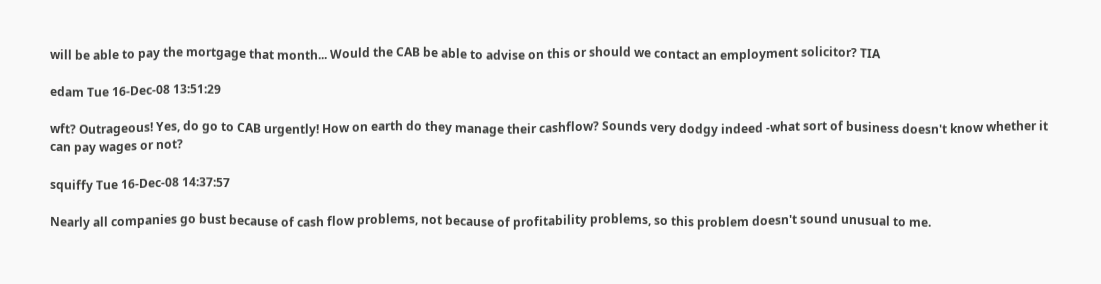will be able to pay the mortgage that month... Would the CAB be able to advise on this or should we contact an employment solicitor? TIA

edam Tue 16-Dec-08 13:51:29

wft? Outrageous! Yes, do go to CAB urgently! How on earth do they manage their cashflow? Sounds very dodgy indeed -what sort of business doesn't know whether it can pay wages or not?

squiffy Tue 16-Dec-08 14:37:57

Nearly all companies go bust because of cash flow problems, not because of profitability problems, so this problem doesn't sound unusual to me.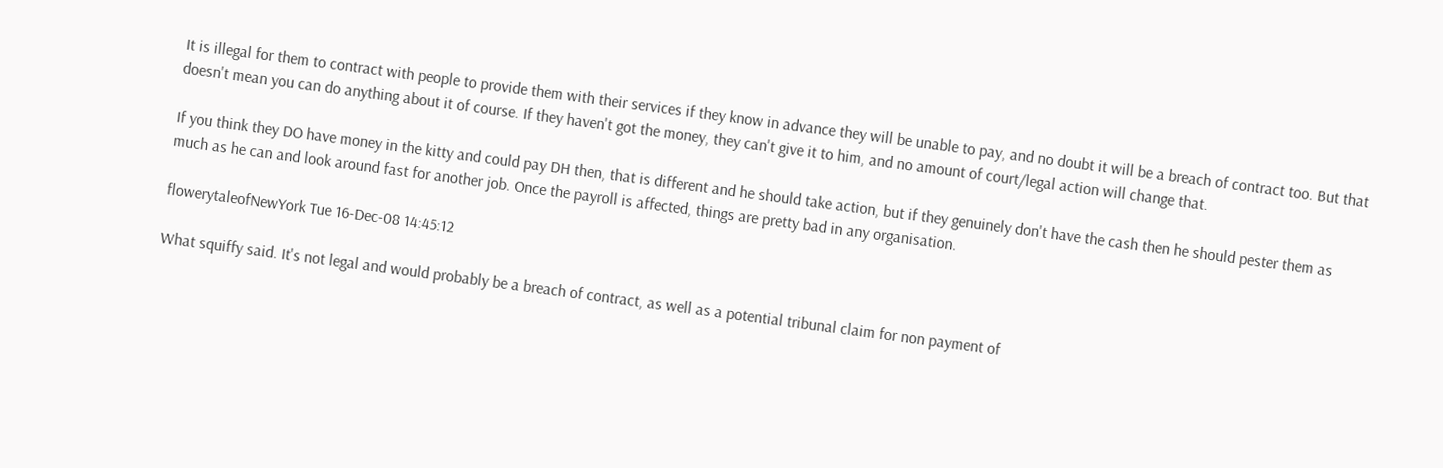It is illegal for them to contract with people to provide them with their services if they know in advance they will be unable to pay, and no doubt it will be a breach of contract too. But that doesn't mean you can do anything about it of course. If they haven't got the money, they can't give it to him, and no amount of court/legal action will change that.

If you think they DO have money in the kitty and could pay DH then, that is different and he should take action, but if they genuinely don't have the cash then he should pester them as much as he can and look around fast for another job. Once the payroll is affected, things are pretty bad in any organisation.

flowerytaleofNewYork Tue 16-Dec-08 14:45:12

What squiffy said. It's not legal and would probably be a breach of contract, as well as a potential tribunal claim for non payment of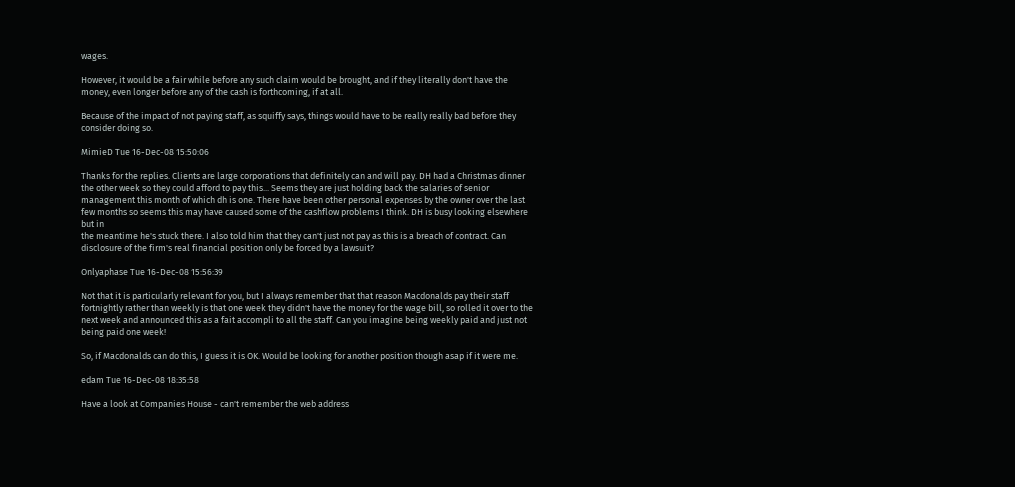wages.

However, it would be a fair while before any such claim would be brought, and if they literally don't have the money, even longer before any of the cash is forthcoming, if at all.

Because of the impact of not paying staff, as squiffy says, things would have to be really really bad before they consider doing so.

MimieD Tue 16-Dec-08 15:50:06

Thanks for the replies. Clients are large corporations that definitely can and will pay. DH had a Christmas dinner the other week so they could afford to pay this... Seems they are just holding back the salaries of senior management this month of which dh is one. There have been other personal expenses by the owner over the last few months so seems this may have caused some of the cashflow problems I think. DH is busy looking elsewhere but in
the meantime he's stuck there. I also told him that they can't just not pay as this is a breach of contract. Can disclosure of the firm's real financial position only be forced by a lawsuit?

Onlyaphase Tue 16-Dec-08 15:56:39

Not that it is particularly relevant for you, but I always remember that that reason Macdonalds pay their staff fortnightly rather than weekly is that one week they didn't have the money for the wage bill, so rolled it over to the next week and announced this as a fait accompli to all the staff. Can you imagine being weekly paid and just not being paid one week!

So, if Macdonalds can do this, I guess it is OK. Would be looking for another position though asap if it were me.

edam Tue 16-Dec-08 18:35:58

Have a look at Companies House - can't remember the web address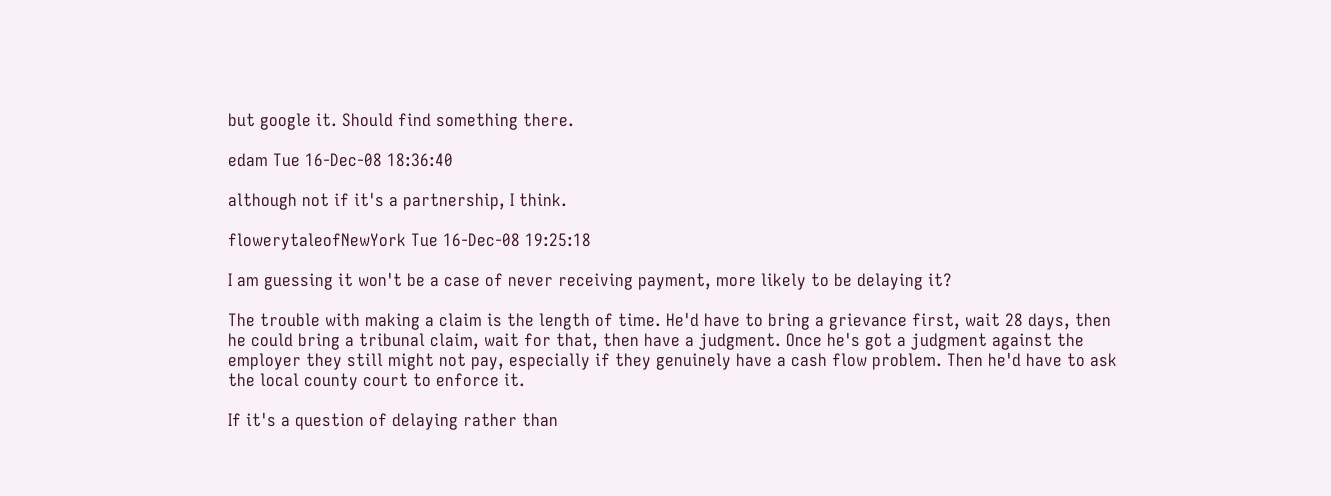but google it. Should find something there.

edam Tue 16-Dec-08 18:36:40

although not if it's a partnership, I think.

flowerytaleofNewYork Tue 16-Dec-08 19:25:18

I am guessing it won't be a case of never receiving payment, more likely to be delaying it?

The trouble with making a claim is the length of time. He'd have to bring a grievance first, wait 28 days, then he could bring a tribunal claim, wait for that, then have a judgment. Once he's got a judgment against the employer they still might not pay, especially if they genuinely have a cash flow problem. Then he'd have to ask the local county court to enforce it.

If it's a question of delaying rather than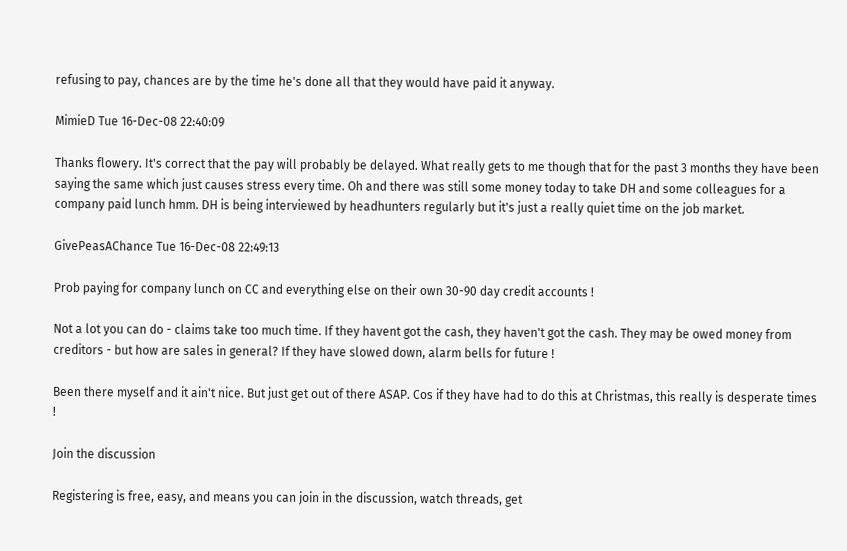refusing to pay, chances are by the time he's done all that they would have paid it anyway.

MimieD Tue 16-Dec-08 22:40:09

Thanks flowery. It's correct that the pay will probably be delayed. What really gets to me though that for the past 3 months they have been saying the same which just causes stress every time. Oh and there was still some money today to take DH and some colleagues for a company paid lunch hmm. DH is being interviewed by headhunters regularly but it's just a really quiet time on the job market.

GivePeasAChance Tue 16-Dec-08 22:49:13

Prob paying for company lunch on CC and everything else on their own 30-90 day credit accounts !

Not a lot you can do - claims take too much time. If they havent got the cash, they haven't got the cash. They may be owed money from creditors - but how are sales in general? If they have slowed down, alarm bells for future !

Been there myself and it ain't nice. But just get out of there ASAP. Cos if they have had to do this at Christmas, this really is desperate times !

Join the discussion

Registering is free, easy, and means you can join in the discussion, watch threads, get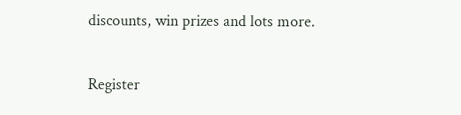discounts, win prizes and lots more.

Register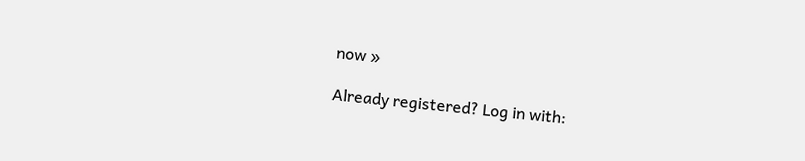now »

Already registered? Log in with: